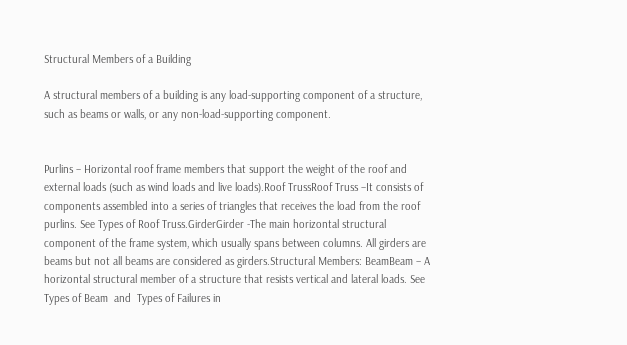Structural Members of a Building

A structural members of a building is any load-supporting component of a structure, such as beams or walls, or any non-load-supporting component.


Purlins – Horizontal roof frame members that support the weight of the roof and external loads (such as wind loads and live loads).Roof TrussRoof Truss –It consists of components assembled into a series of triangles that receives the load from the roof purlins. See Types of Roof Truss.GirderGirder -The main horizontal structural component of the frame system, which usually spans between columns. All girders are beams but not all beams are considered as girders.Structural Members: BeamBeam – A horizontal structural member of a structure that resists vertical and lateral loads. See Types of Beam  and  Types of Failures in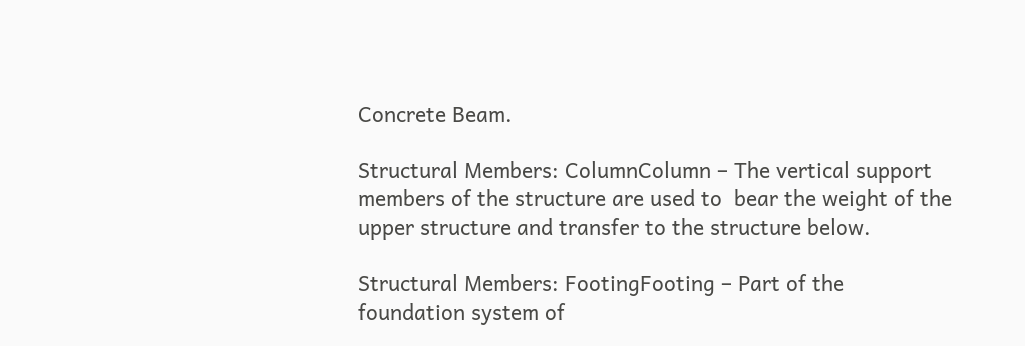Concrete Beam.

Structural Members: ColumnColumn – The vertical support members of the structure are used to  bear the weight of the upper structure and transfer to the structure below.

Structural Members: FootingFooting – Part of the foundation system of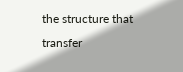the structure that transfer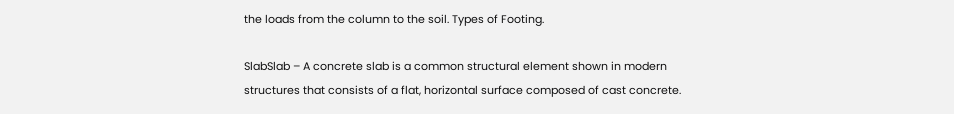the loads from the column to the soil. Types of Footing.

SlabSlab – A concrete slab is a common structural element shown in modern structures that consists of a flat, horizontal surface composed of cast concrete.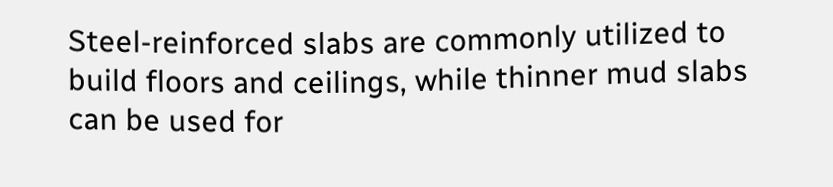Steel-reinforced slabs are commonly utilized to build floors and ceilings, while thinner mud slabs can be used for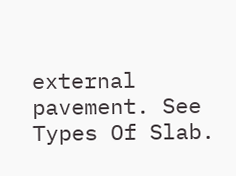external pavement. See Types Of Slab.